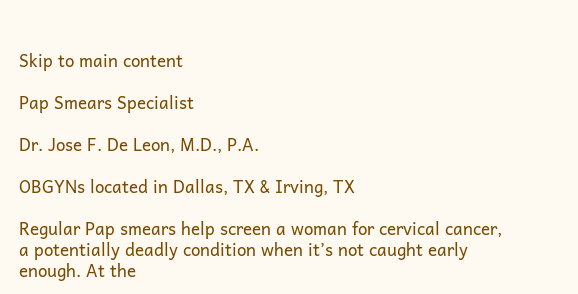Skip to main content

Pap Smears Specialist

Dr. Jose F. De Leon, M.D., P.A.

OBGYNs located in Dallas, TX & Irving, TX

Regular Pap smears help screen a woman for cervical cancer, a potentially deadly condition when it’s not caught early enough. At the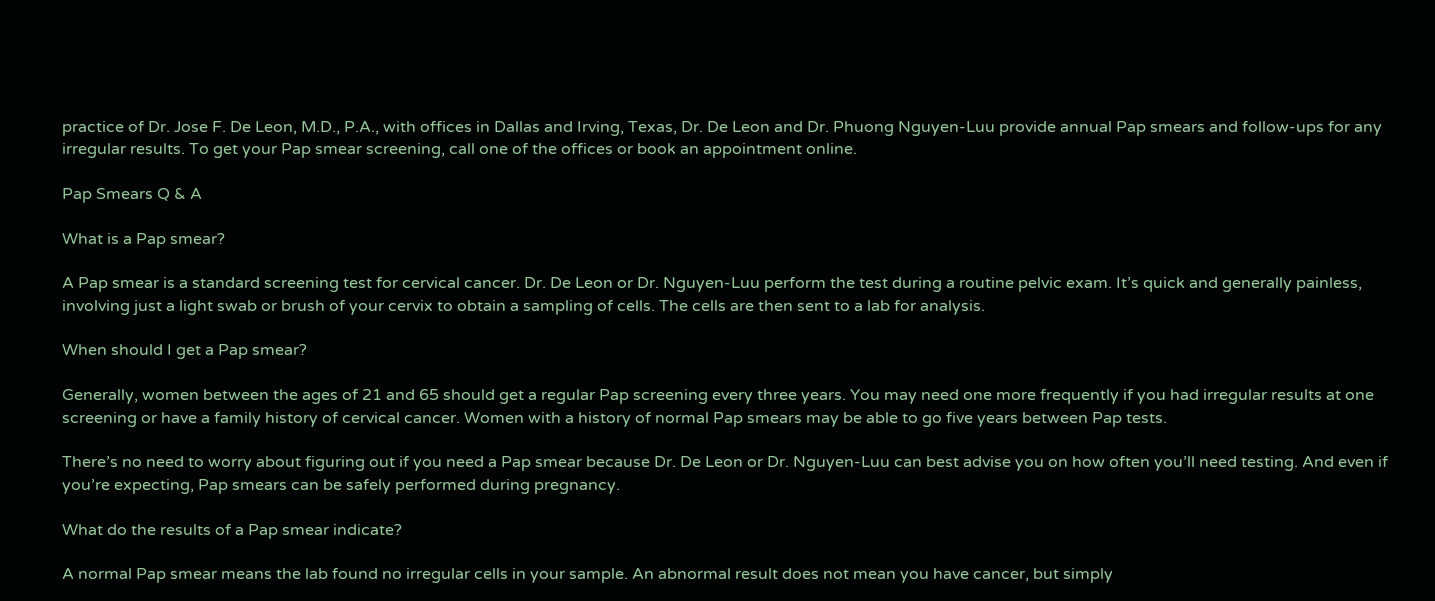practice of Dr. Jose F. De Leon, M.D., P.A., with offices in Dallas and Irving, Texas, Dr. De Leon and Dr. Phuong Nguyen-Luu provide annual Pap smears and follow-ups for any irregular results. To get your Pap smear screening, call one of the offices or book an appointment online.

Pap Smears Q & A

What is a Pap smear?

A Pap smear is a standard screening test for cervical cancer. Dr. De Leon or Dr. Nguyen-Luu perform the test during a routine pelvic exam. It’s quick and generally painless, involving just a light swab or brush of your cervix to obtain a sampling of cells. The cells are then sent to a lab for analysis.

When should I get a Pap smear?

Generally, women between the ages of 21 and 65 should get a regular Pap screening every three years. You may need one more frequently if you had irregular results at one screening or have a family history of cervical cancer. Women with a history of normal Pap smears may be able to go five years between Pap tests.

There’s no need to worry about figuring out if you need a Pap smear because Dr. De Leon or Dr. Nguyen-Luu can best advise you on how often you’ll need testing. And even if you’re expecting, Pap smears can be safely performed during pregnancy.

What do the results of a Pap smear indicate?

A normal Pap smear means the lab found no irregular cells in your sample. An abnormal result does not mean you have cancer, but simply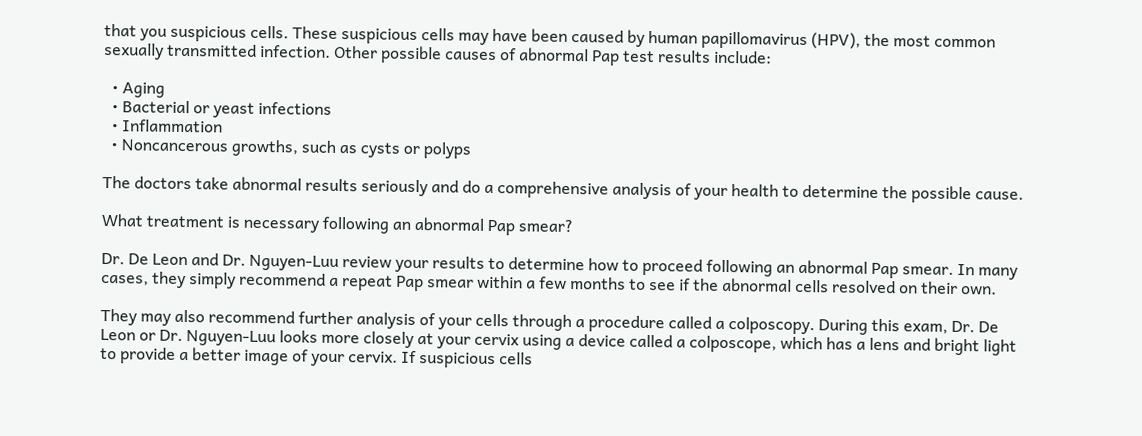that you suspicious cells. These suspicious cells may have been caused by human papillomavirus (HPV), the most common sexually transmitted infection. Other possible causes of abnormal Pap test results include:

  • Aging
  • Bacterial or yeast infections
  • Inflammation
  • Noncancerous growths, such as cysts or polyps

The doctors take abnormal results seriously and do a comprehensive analysis of your health to determine the possible cause.

What treatment is necessary following an abnormal Pap smear?

Dr. De Leon and Dr. Nguyen-Luu review your results to determine how to proceed following an abnormal Pap smear. In many cases, they simply recommend a repeat Pap smear within a few months to see if the abnormal cells resolved on their own.

They may also recommend further analysis of your cells through a procedure called a colposcopy. During this exam, Dr. De Leon or Dr. Nguyen-Luu looks more closely at your cervix using a device called a colposcope, which has a lens and bright light to provide a better image of your cervix. If suspicious cells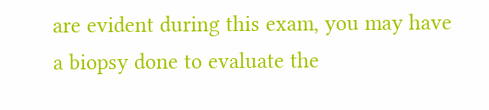are evident during this exam, you may have a biopsy done to evaluate the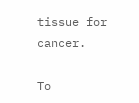tissue for cancer.

To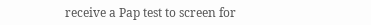receive a Pap test to screen for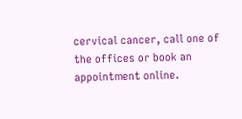cervical cancer, call one of the offices or book an appointment online.